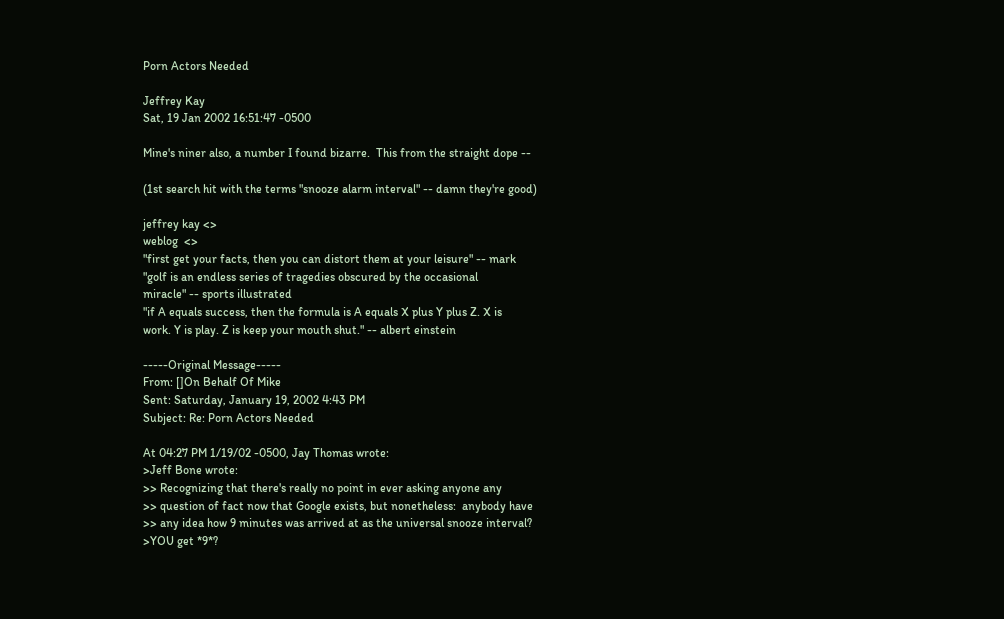Porn Actors Needed

Jeffrey Kay
Sat, 19 Jan 2002 16:51:47 -0500

Mine's niner also, a number I found bizarre.  This from the straight dope --

(1st search hit with the terms "snooze alarm interval" -- damn they're good)

jeffrey kay <>
weblog  <>
"first get your facts, then you can distort them at your leisure" -- mark
"golf is an endless series of tragedies obscured by the occasional
miracle" -- sports illustrated
"if A equals success, then the formula is A equals X plus Y plus Z. X is
work. Y is play. Z is keep your mouth shut." -- albert einstein

-----Original Message-----
From: []On Behalf Of Mike
Sent: Saturday, January 19, 2002 4:43 PM
Subject: Re: Porn Actors Needed

At 04:27 PM 1/19/02 -0500, Jay Thomas wrote:
>Jeff Bone wrote:
>> Recognizing that there's really no point in ever asking anyone any
>> question of fact now that Google exists, but nonetheless:  anybody have
>> any idea how 9 minutes was arrived at as the universal snooze interval?
>YOU get *9*?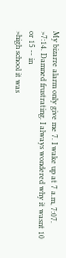My bizarre alarm only give me 7. I wake up at 7 a.m, 7:07.
>7:14. Damned frustrating. I always wondered why it wasnt 10 or 15 -- in
>high school it was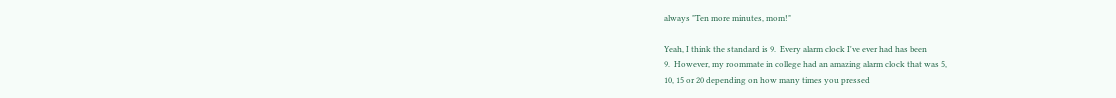always "Ten more minutes, mom!"

Yeah, I think the standard is 9.  Every alarm clock I've ever had has been
9.  However, my roommate in college had an amazing alarm clock that was 5,
10, 15 or 20 depending on how many times you pressed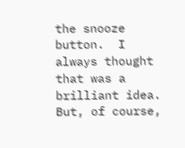the snooze button.  I
always thought that was a brilliant idea.  But, of course,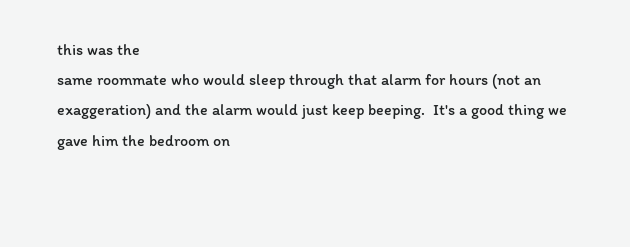this was the
same roommate who would sleep through that alarm for hours (not an
exaggeration) and the alarm would just keep beeping.  It's a good thing we
gave him the bedroom on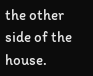the other side of the house.